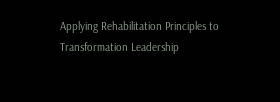Applying Rehabilitation Principles to Transformation Leadership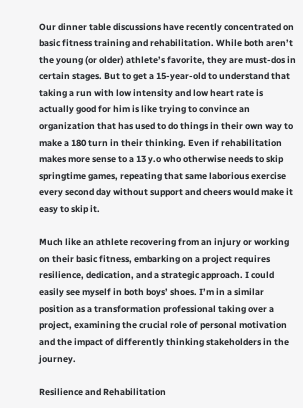Our dinner table discussions have recently concentrated on basic fitness training and rehabilitation. While both aren’t the young (or older) athlete’s favorite, they are must-dos in certain stages. But to get a 15-year-old to understand that taking a run with low intensity and low heart rate is actually good for him is like trying to convince an organization that has used to do things in their own way to make a 180 turn in their thinking. Even if rehabilitation makes more sense to a 13 y.o who otherwise needs to skip springtime games, repeating that same laborious exercise every second day without support and cheers would make it easy to skip it.

Much like an athlete recovering from an injury or working on their basic fitness, embarking on a project requires resilience, dedication, and a strategic approach. I could easily see myself in both boys’ shoes. I’m in a similar position as a transformation professional taking over a project, examining the crucial role of personal motivation and the impact of differently thinking stakeholders in the journey.

Resilience and Rehabilitation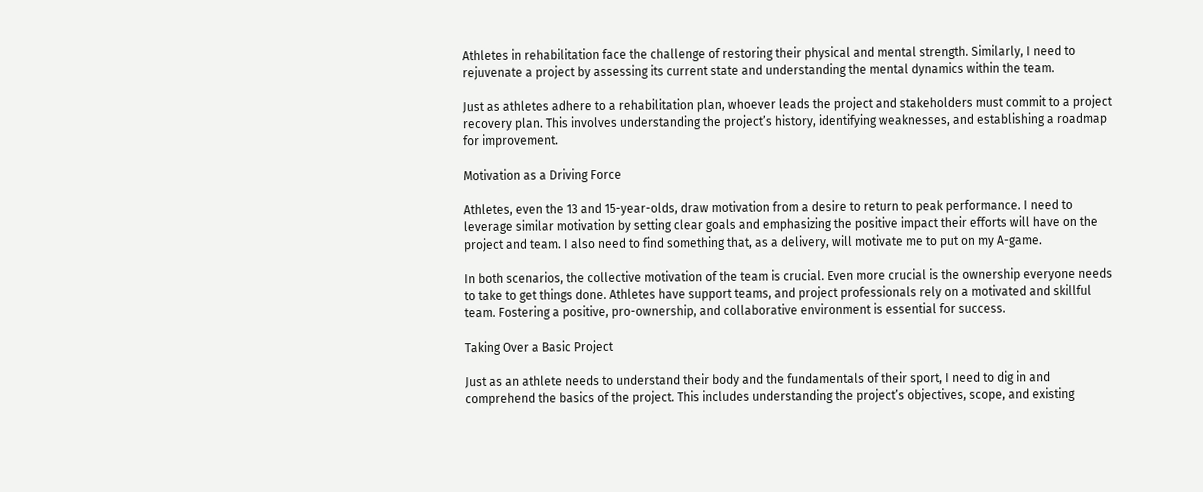Athletes in rehabilitation face the challenge of restoring their physical and mental strength. Similarly, I need to rejuvenate a project by assessing its current state and understanding the mental dynamics within the team.

Just as athletes adhere to a rehabilitation plan, whoever leads the project and stakeholders must commit to a project recovery plan. This involves understanding the project’s history, identifying weaknesses, and establishing a roadmap for improvement.

Motivation as a Driving Force

Athletes, even the 13 and 15-year-olds, draw motivation from a desire to return to peak performance. I need to leverage similar motivation by setting clear goals and emphasizing the positive impact their efforts will have on the project and team. I also need to find something that, as a delivery, will motivate me to put on my A-game.

In both scenarios, the collective motivation of the team is crucial. Even more crucial is the ownership everyone needs to take to get things done. Athletes have support teams, and project professionals rely on a motivated and skillful team. Fostering a positive, pro-ownership, and collaborative environment is essential for success.

Taking Over a Basic Project

Just as an athlete needs to understand their body and the fundamentals of their sport, I need to dig in and comprehend the basics of the project. This includes understanding the project’s objectives, scope, and existing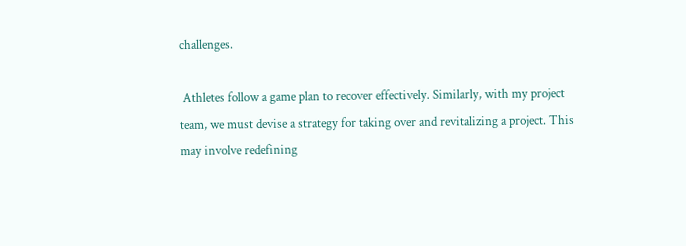challenges.

 Athletes follow a game plan to recover effectively. Similarly, with my project team, we must devise a strategy for taking over and revitalizing a project. This may involve redefining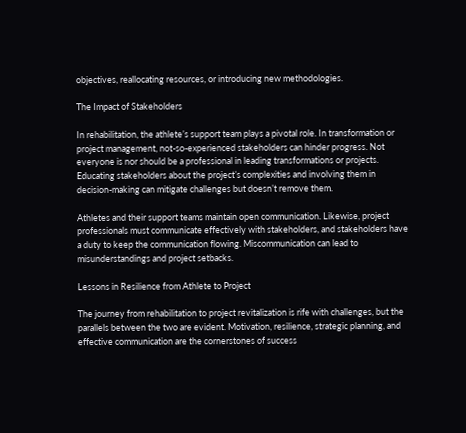objectives, reallocating resources, or introducing new methodologies.

The Impact of Stakeholders

In rehabilitation, the athlete’s support team plays a pivotal role. In transformation or project management, not-so-experienced stakeholders can hinder progress. Not everyone is nor should be a professional in leading transformations or projects. Educating stakeholders about the project’s complexities and involving them in decision-making can mitigate challenges but doesn’t remove them.

Athletes and their support teams maintain open communication. Likewise, project professionals must communicate effectively with stakeholders, and stakeholders have a duty to keep the communication flowing. Miscommunication can lead to misunderstandings and project setbacks.

Lessons in Resilience from Athlete to Project

The journey from rehabilitation to project revitalization is rife with challenges, but the parallels between the two are evident. Motivation, resilience, strategic planning, and effective communication are the cornerstones of success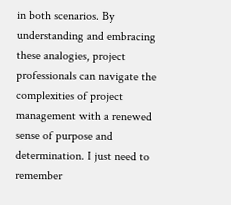in both scenarios. By understanding and embracing these analogies, project professionals can navigate the complexities of project management with a renewed sense of purpose and determination. I just need to remember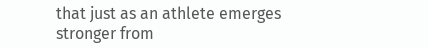that just as an athlete emerges stronger from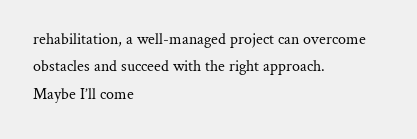rehabilitation, a well-managed project can overcome obstacles and succeed with the right approach. Maybe I’ll come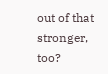out of that stronger, too?